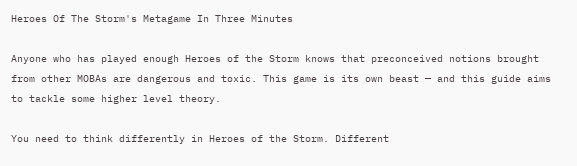Heroes Of The Storm's Metagame In Three Minutes

Anyone who has played enough Heroes of the Storm knows that preconceived notions brought from other MOBAs are dangerous and toxic. This game is its own beast — and this guide aims to tackle some higher level theory.

You need to think differently in Heroes of the Storm. Different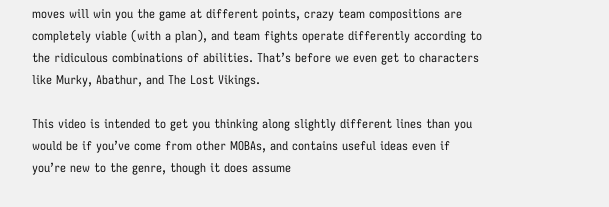moves will win you the game at different points, crazy team compositions are completely viable (with a plan), and team fights operate differently according to the ridiculous combinations of abilities. That’s before we even get to characters like Murky, Abathur, and The Lost Vikings.

This video is intended to get you thinking along slightly different lines than you would be if you’ve come from other MOBAs, and contains useful ideas even if you’re new to the genre, though it does assume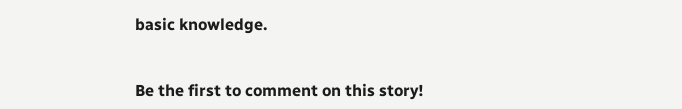basic knowledge.


Be the first to comment on this story!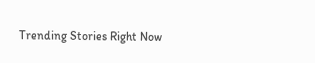Trending Stories Right Now